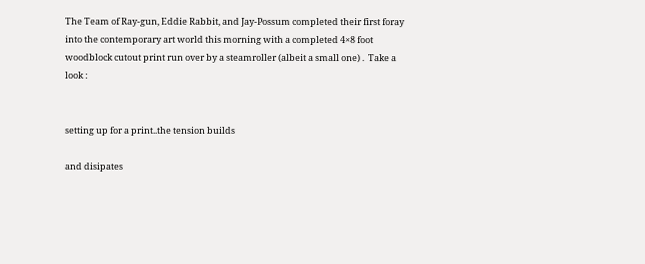The Team of Ray-gun, Eddie Rabbit, and Jay-Possum completed their first foray into the contemporary art world this morning with a completed 4×8 foot woodblock cutout print run over by a steamroller (albeit a small one) .  Take a look :


setting up for a print..the tension builds

and disipates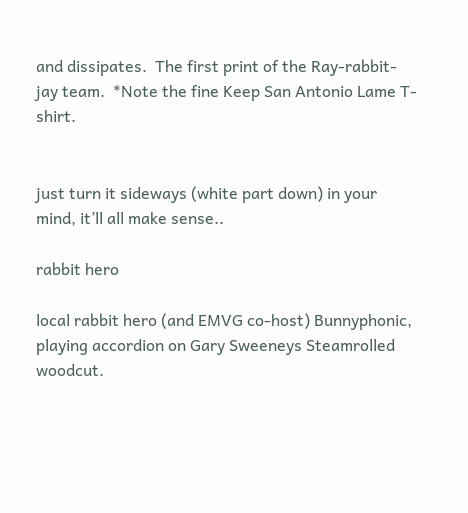and dissipates.  The first print of the Ray-rabbit-jay team.  *Note the fine Keep San Antonio Lame T-shirt.


just turn it sideways (white part down) in your mind, it’ll all make sense..

rabbit hero

local rabbit hero (and EMVG co-host) Bunnyphonic, playing accordion on Gary Sweeneys Steamrolled woodcut.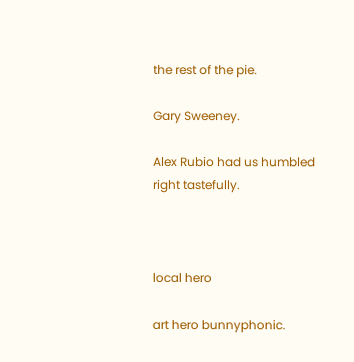the rest of the pie.

Gary Sweeney.

Alex Rubio had us humbled right tastefully.



local hero

art hero bunnyphonic.